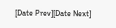[Date Prev][Date Next]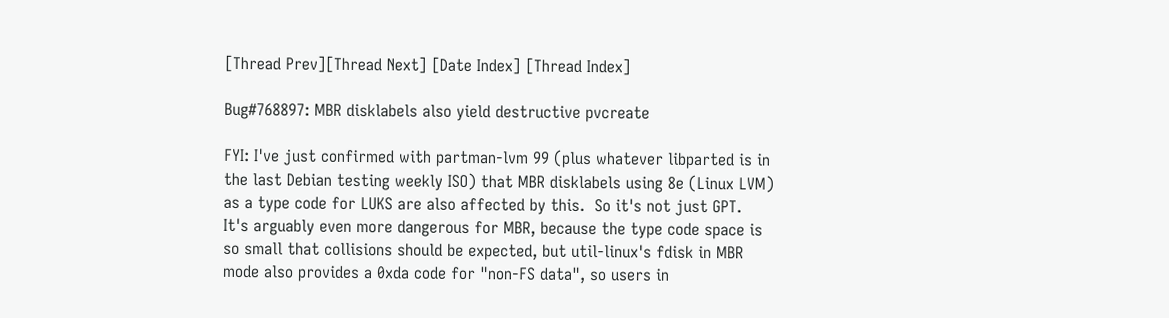[Thread Prev][Thread Next] [Date Index] [Thread Index]

Bug#768897: MBR disklabels also yield destructive pvcreate

FYI: I've just confirmed with partman-lvm 99 (plus whatever libparted is in
the last Debian testing weekly ISO) that MBR disklabels using 8e (Linux LVM)
as a type code for LUKS are also affected by this.  So it's not just GPT.
It's arguably even more dangerous for MBR, because the type code space is
so small that collisions should be expected, but util-linux's fdisk in MBR
mode also provides a 0xda code for "non-FS data", so users in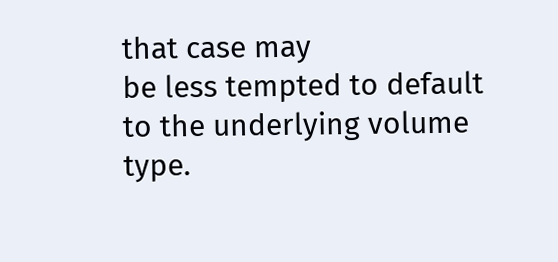that case may
be less tempted to default to the underlying volume type.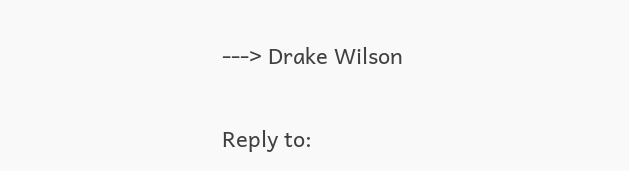---> Drake Wilson

Reply to: